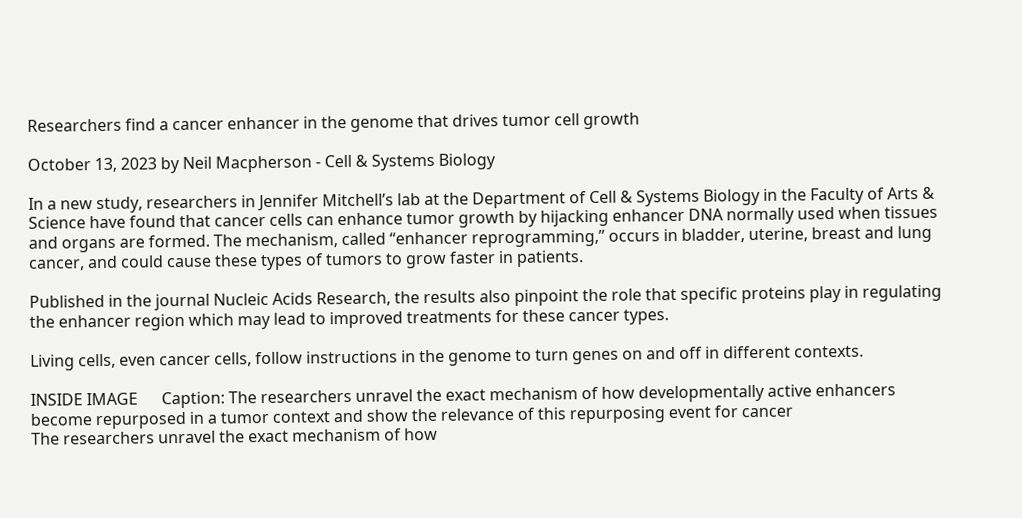Researchers find a cancer enhancer in the genome that drives tumor cell growth

October 13, 2023 by Neil Macpherson - Cell & Systems Biology

In a new study, researchers in Jennifer Mitchell’s lab at the Department of Cell & Systems Biology in the Faculty of Arts & Science have found that cancer cells can enhance tumor growth by hijacking enhancer DNA normally used when tissues and organs are formed. The mechanism, called “enhancer reprogramming,” occurs in bladder, uterine, breast and lung cancer, and could cause these types of tumors to grow faster in patients.

Published in the journal Nucleic Acids Research, the results also pinpoint the role that specific proteins play in regulating the enhancer region which may lead to improved treatments for these cancer types.

Living cells, even cancer cells, follow instructions in the genome to turn genes on and off in different contexts.

INSIDE IMAGE      Caption: The researchers unravel the exact mechanism of how developmentally active enhancers become repurposed in a tumor context and show the relevance of this repurposing event for cancer
The researchers unravel the exact mechanism of how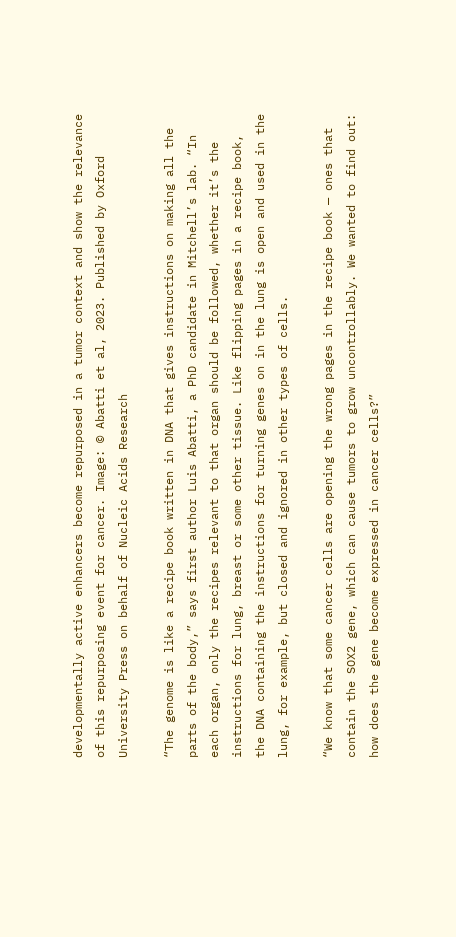developmentally active enhancers become repurposed in a tumor context and show the relevance of this repurposing event for cancer. Image: © Abatti et al, 2023. Published by Oxford University Press on behalf of Nucleic Acids Research

“The genome is like a recipe book written in DNA that gives instructions on making all the parts of the body,” says first author Luis Abatti, a PhD candidate in Mitchell’s lab. “In each organ, only the recipes relevant to that organ should be followed, whether it’s the instructions for lung, breast or some other tissue. Like flipping pages in a recipe book, the DNA containing the instructions for turning genes on in the lung is open and used in the lung, for example, but closed and ignored in other types of cells.

“We know that some cancer cells are opening the wrong pages in the recipe book — ones that contain the SOX2 gene, which can cause tumors to grow uncontrollably. We wanted to find out: how does the gene become expressed in cancer cells?”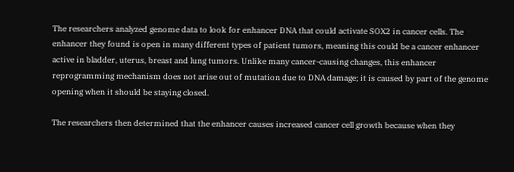The researchers analyzed genome data to look for enhancer DNA that could activate SOX2 in cancer cells. The enhancer they found is open in many different types of patient tumors, meaning this could be a cancer enhancer active in bladder, uterus, breast and lung tumors. Unlike many cancer-causing changes, this enhancer reprogramming mechanism does not arise out of mutation due to DNA damage; it is caused by part of the genome opening when it should be staying closed.

The researchers then determined that the enhancer causes increased cancer cell growth because when they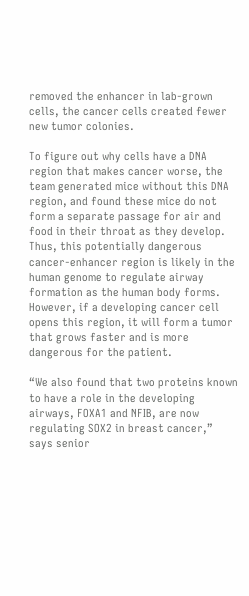removed the enhancer in lab-grown cells, the cancer cells created fewer new tumor colonies.

To figure out why cells have a DNA region that makes cancer worse, the team generated mice without this DNA region, and found these mice do not form a separate passage for air and food in their throat as they develop. Thus, this potentially dangerous cancer-enhancer region is likely in the human genome to regulate airway formation as the human body forms. However, if a developing cancer cell opens this region, it will form a tumor that grows faster and is more dangerous for the patient.

“We also found that two proteins known to have a role in the developing airways, FOXA1 and NFIB, are now regulating SOX2 in breast cancer,” says senior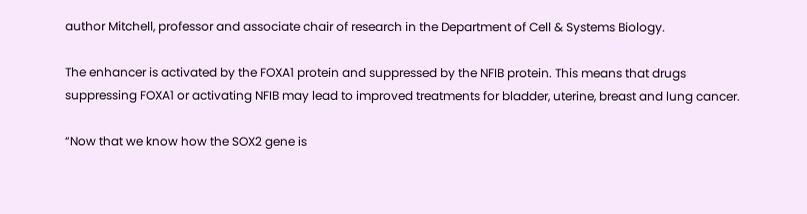author Mitchell, professor and associate chair of research in the Department of Cell & Systems Biology.

The enhancer is activated by the FOXA1 protein and suppressed by the NFIB protein. This means that drugs suppressing FOXA1 or activating NFIB may lead to improved treatments for bladder, uterine, breast and lung cancer.

“Now that we know how the SOX2 gene is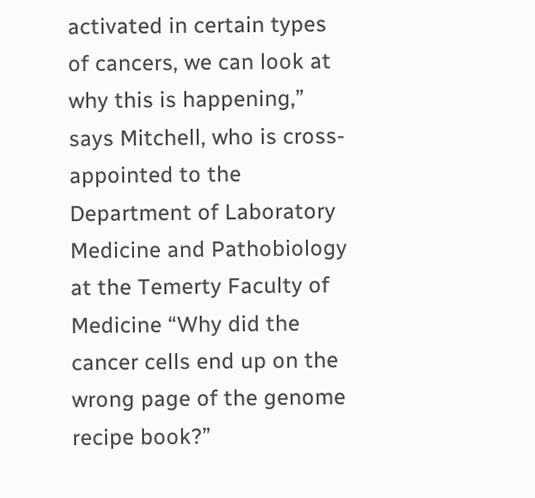activated in certain types of cancers, we can look at why this is happening,” says Mitchell, who is cross-appointed to the Department of Laboratory Medicine and Pathobiology at the Temerty Faculty of Medicine “Why did the cancer cells end up on the wrong page of the genome recipe book?”